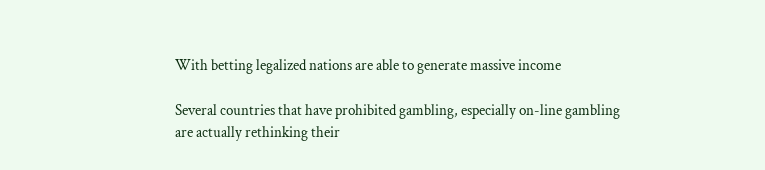With betting legalized nations are able to generate massive income

Several countries that have prohibited gambling, especially on-line gambling are actually rethinking their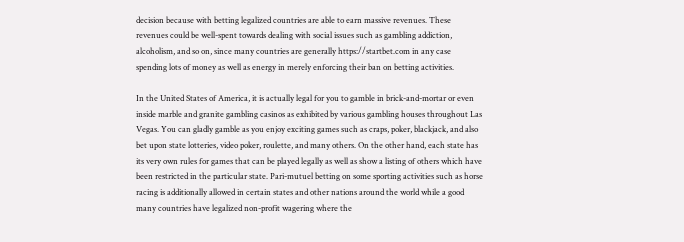decision because with betting legalized countries are able to earn massive revenues. These revenues could be well-spent towards dealing with social issues such as gambling addiction, alcoholism, and so on, since many countries are generally https://startbet.com in any case spending lots of money as well as energy in merely enforcing their ban on betting activities.

In the United States of America, it is actually legal for you to gamble in brick-and-mortar or even inside marble and granite gambling casinos as exhibited by various gambling houses throughout Las Vegas. You can gladly gamble as you enjoy exciting games such as craps, poker, blackjack, and also bet upon state lotteries, video poker, roulette, and many others. On the other hand, each state has its very own rules for games that can be played legally as well as show a listing of others which have been restricted in the particular state. Pari-mutuel betting on some sporting activities such as horse racing is additionally allowed in certain states and other nations around the world while a good many countries have legalized non-profit wagering where the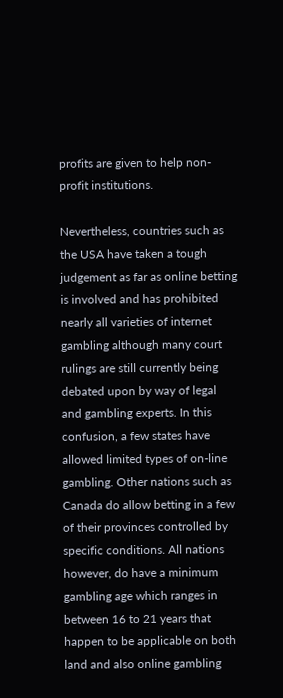profits are given to help non-profit institutions.

Nevertheless, countries such as the USA have taken a tough judgement as far as online betting is involved and has prohibited nearly all varieties of internet gambling although many court rulings are still currently being debated upon by way of legal and gambling experts. In this confusion, a few states have allowed limited types of on-line gambling. Other nations such as Canada do allow betting in a few of their provinces controlled by specific conditions. All nations however, do have a minimum gambling age which ranges in between 16 to 21 years that happen to be applicable on both land and also online gambling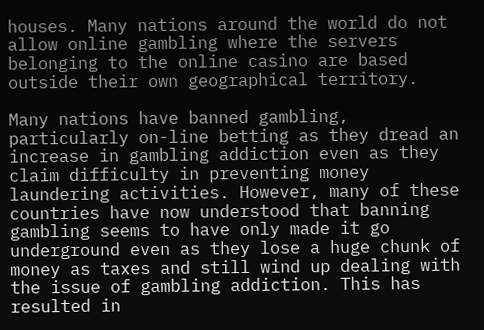houses. Many nations around the world do not allow online gambling where the servers belonging to the online casino are based outside their own geographical territory.

Many nations have banned gambling, particularly on-line betting as they dread an increase in gambling addiction even as they claim difficulty in preventing money laundering activities. However, many of these countries have now understood that banning gambling seems to have only made it go underground even as they lose a huge chunk of money as taxes and still wind up dealing with the issue of gambling addiction. This has resulted in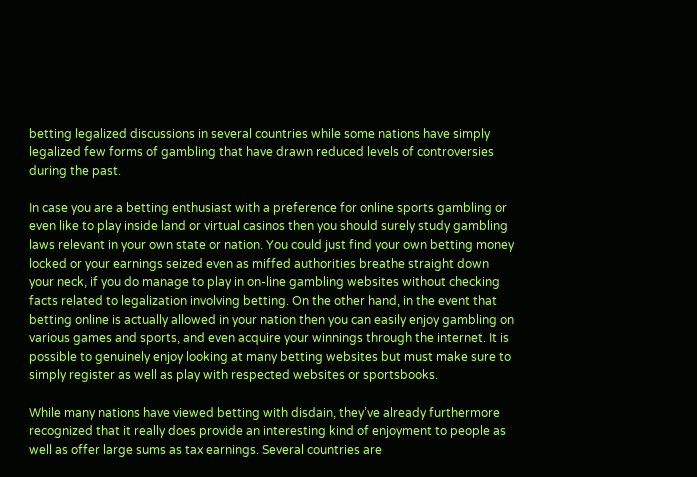betting legalized discussions in several countries while some nations have simply legalized few forms of gambling that have drawn reduced levels of controversies during the past.

In case you are a betting enthusiast with a preference for online sports gambling or even like to play inside land or virtual casinos then you should surely study gambling laws relevant in your own state or nation. You could just find your own betting money locked or your earnings seized even as miffed authorities breathe straight down your neck, if you do manage to play in on-line gambling websites without checking facts related to legalization involving betting. On the other hand, in the event that betting online is actually allowed in your nation then you can easily enjoy gambling on various games and sports, and even acquire your winnings through the internet. It is possible to genuinely enjoy looking at many betting websites but must make sure to simply register as well as play with respected websites or sportsbooks.

While many nations have viewed betting with disdain, they’ve already furthermore recognized that it really does provide an interesting kind of enjoyment to people as well as offer large sums as tax earnings. Several countries are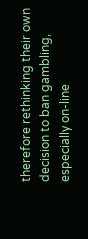therefore rethinking their own decision to ban gambling, especially on-line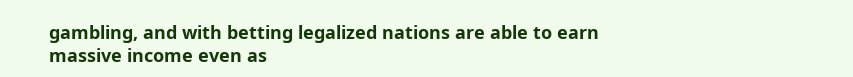gambling, and with betting legalized nations are able to earn massive income even as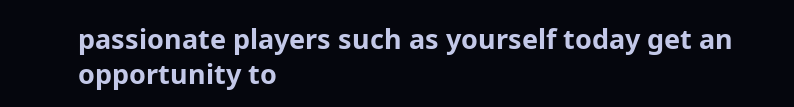passionate players such as yourself today get an opportunity to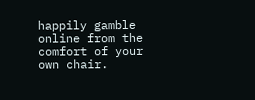happily gamble online from the comfort of your own chair.